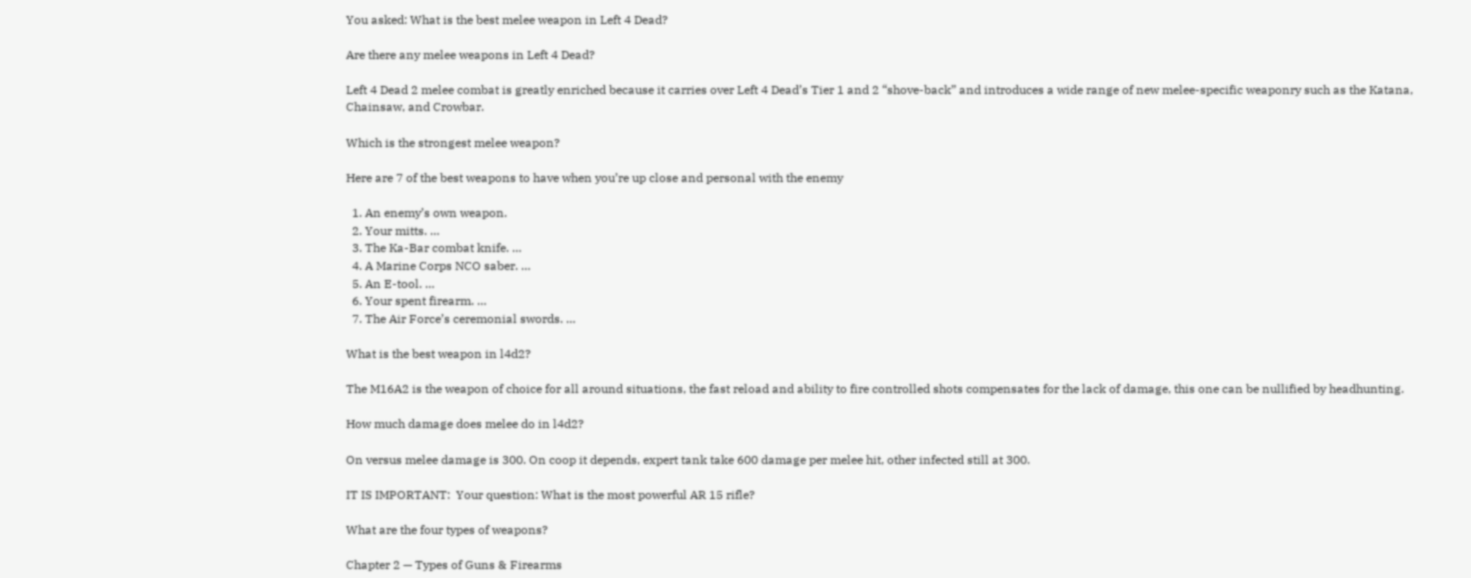You asked: What is the best melee weapon in Left 4 Dead?

Are there any melee weapons in Left 4 Dead?

Left 4 Dead 2 melee combat is greatly enriched because it carries over Left 4 Dead’s Tier 1 and 2 “shove-back” and introduces a wide range of new melee-specific weaponry such as the Katana, Chainsaw, and Crowbar.

Which is the strongest melee weapon?

Here are 7 of the best weapons to have when you’re up close and personal with the enemy

  1. An enemy’s own weapon.
  2. Your mitts. …
  3. The Ka-Bar combat knife. …
  4. A Marine Corps NCO saber. …
  5. An E-tool. …
  6. Your spent firearm. …
  7. The Air Force’s ceremonial swords. …

What is the best weapon in l4d2?

The M16A2 is the weapon of choice for all around situations, the fast reload and ability to fire controlled shots compensates for the lack of damage, this one can be nullified by headhunting.

How much damage does melee do in l4d2?

On versus melee damage is 300. On coop it depends, expert tank take 600 damage per melee hit, other infected still at 300.

IT IS IMPORTANT:  Your question: What is the most powerful AR 15 rifle?

What are the four types of weapons?

Chapter 2 — Types of Guns & Firearms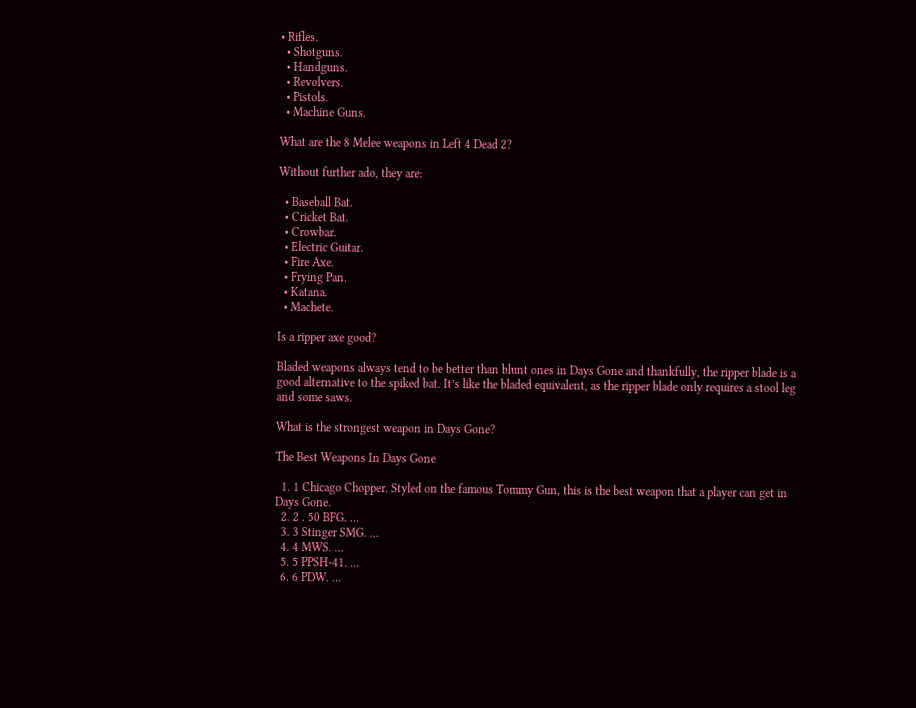• Rifles.
  • Shotguns.
  • Handguns.
  • Revolvers.
  • Pistols.
  • Machine Guns.

What are the 8 Melee weapons in Left 4 Dead 2?

Without further ado, they are:

  • Baseball Bat.
  • Cricket Bat.
  • Crowbar.
  • Electric Guitar.
  • Fire Axe.
  • Frying Pan.
  • Katana.
  • Machete.

Is a ripper axe good?

Bladed weapons always tend to be better than blunt ones in Days Gone and thankfully, the ripper blade is a good alternative to the spiked bat. It’s like the bladed equivalent, as the ripper blade only requires a stool leg and some saws.

What is the strongest weapon in Days Gone?

The Best Weapons In Days Gone

  1. 1 Chicago Chopper. Styled on the famous Tommy Gun, this is the best weapon that a player can get in Days Gone.
  2. 2 . 50 BFG. …
  3. 3 Stinger SMG. …
  4. 4 MWS. …
  5. 5 PPSH-41. …
  6. 6 PDW. …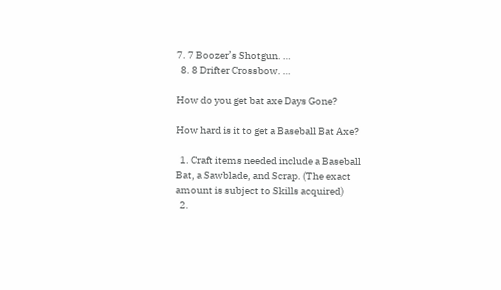7. 7 Boozer’s Shotgun. …
  8. 8 Drifter Crossbow. …

How do you get bat axe Days Gone?

How hard is it to get a Baseball Bat Axe?

  1. Craft items needed include a Baseball Bat, a Sawblade, and Scrap. (The exact amount is subject to Skills acquired)
  2.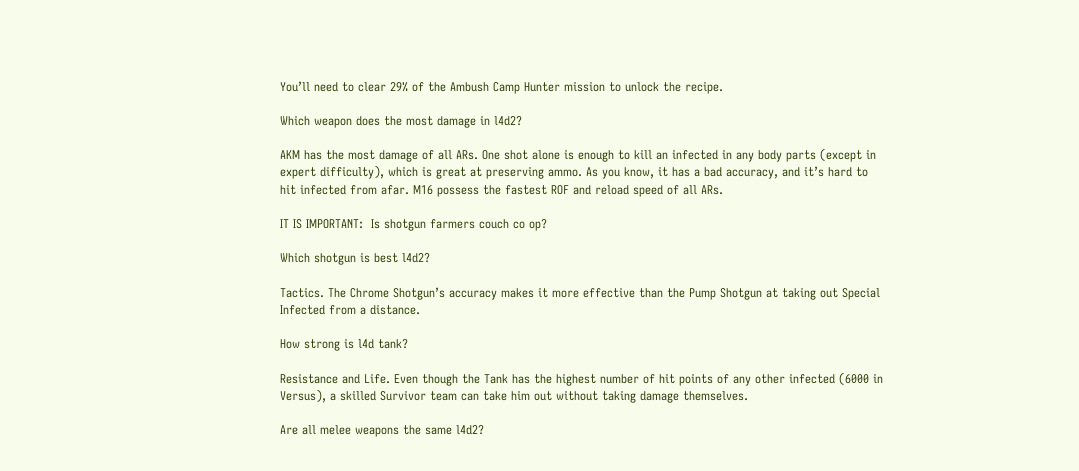You’ll need to clear 29% of the Ambush Camp Hunter mission to unlock the recipe.

Which weapon does the most damage in l4d2?

AKM has the most damage of all ARs. One shot alone is enough to kill an infected in any body parts (except in expert difficulty), which is great at preserving ammo. As you know, it has a bad accuracy, and it’s hard to hit infected from afar. M16 possess the fastest ROF and reload speed of all ARs.

IT IS IMPORTANT:  Is shotgun farmers couch co op?

Which shotgun is best l4d2?

Tactics. The Chrome Shotgun’s accuracy makes it more effective than the Pump Shotgun at taking out Special Infected from a distance.

How strong is l4d tank?

Resistance and Life. Even though the Tank has the highest number of hit points of any other infected (6000 in Versus), a skilled Survivor team can take him out without taking damage themselves.

Are all melee weapons the same l4d2?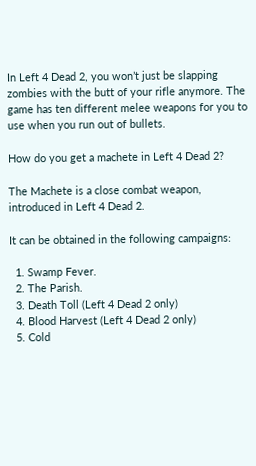In Left 4 Dead 2, you won’t just be slapping zombies with the butt of your rifle anymore. The game has ten different melee weapons for you to use when you run out of bullets.

How do you get a machete in Left 4 Dead 2?

The Machete is a close combat weapon, introduced in Left 4 Dead 2.

It can be obtained in the following campaigns:

  1. Swamp Fever.
  2. The Parish.
  3. Death Toll (Left 4 Dead 2 only)
  4. Blood Harvest (Left 4 Dead 2 only)
  5. Cold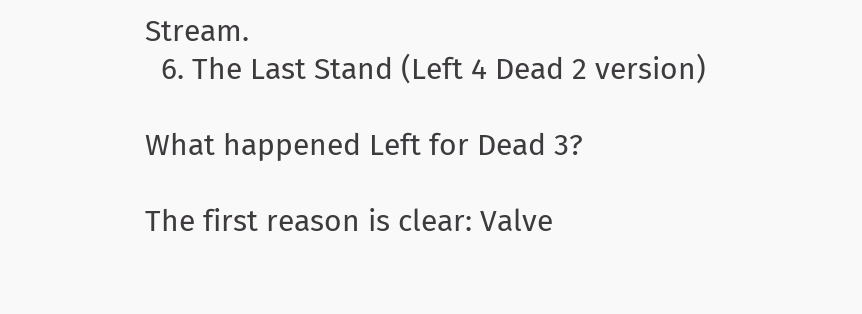Stream.
  6. The Last Stand (Left 4 Dead 2 version)

What happened Left for Dead 3?

The first reason is clear: Valve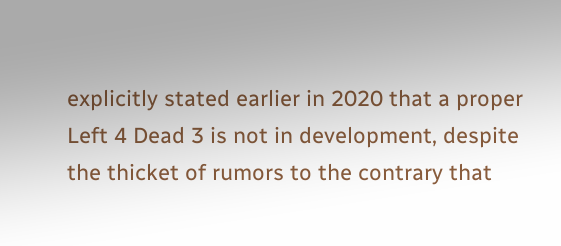explicitly stated earlier in 2020 that a proper Left 4 Dead 3 is not in development, despite the thicket of rumors to the contrary that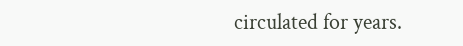circulated for years.